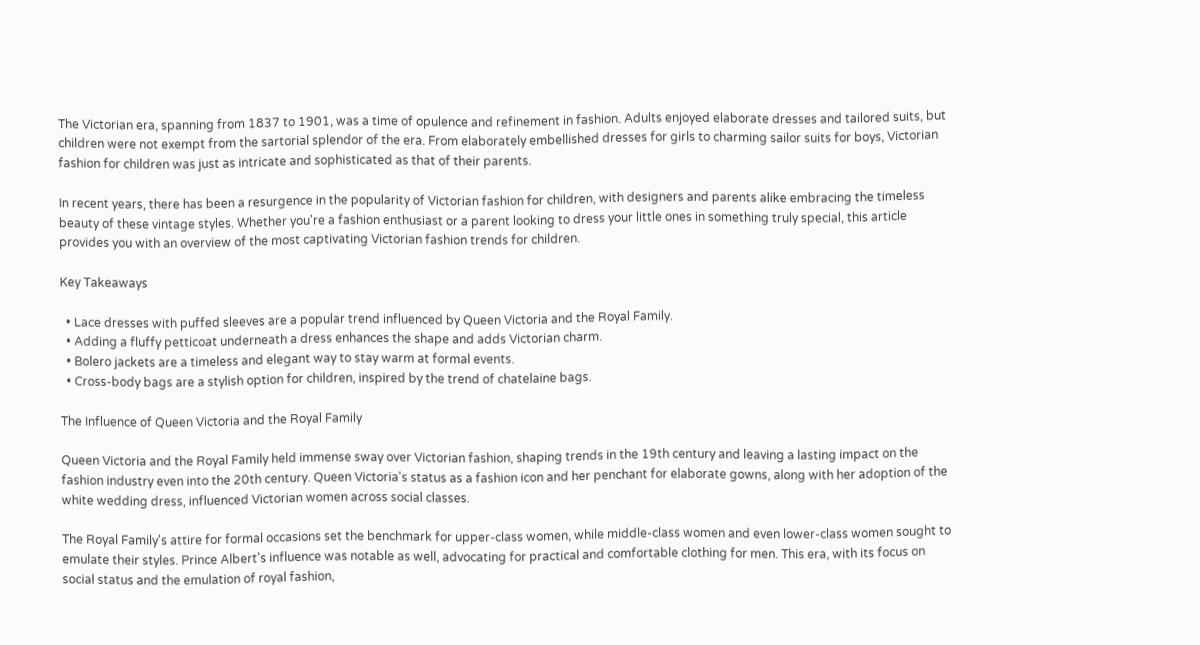The Victorian era, spanning from 1837 to 1901, was a time of opulence and refinement in fashion. Adults enjoyed elaborate dresses and tailored suits, but children were not exempt from the sartorial splendor of the era. From elaborately embellished dresses for girls to charming sailor suits for boys, Victorian fashion for children was just as intricate and sophisticated as that of their parents.

In recent years, there has been a resurgence in the popularity of Victorian fashion for children, with designers and parents alike embracing the timeless beauty of these vintage styles. Whether you're a fashion enthusiast or a parent looking to dress your little ones in something truly special, this article provides you with an overview of the most captivating Victorian fashion trends for children.

Key Takeaways

  • Lace dresses with puffed sleeves are a popular trend influenced by Queen Victoria and the Royal Family.
  • Adding a fluffy petticoat underneath a dress enhances the shape and adds Victorian charm.
  • Bolero jackets are a timeless and elegant way to stay warm at formal events.
  • Cross-body bags are a stylish option for children, inspired by the trend of chatelaine bags.

The Influence of Queen Victoria and the Royal Family

Queen Victoria and the Royal Family held immense sway over Victorian fashion, shaping trends in the 19th century and leaving a lasting impact on the fashion industry even into the 20th century. Queen Victoria's status as a fashion icon and her penchant for elaborate gowns, along with her adoption of the white wedding dress, influenced Victorian women across social classes.

The Royal Family's attire for formal occasions set the benchmark for upper-class women, while middle-class women and even lower-class women sought to emulate their styles. Prince Albert's influence was notable as well, advocating for practical and comfortable clothing for men. This era, with its focus on social status and the emulation of royal fashion,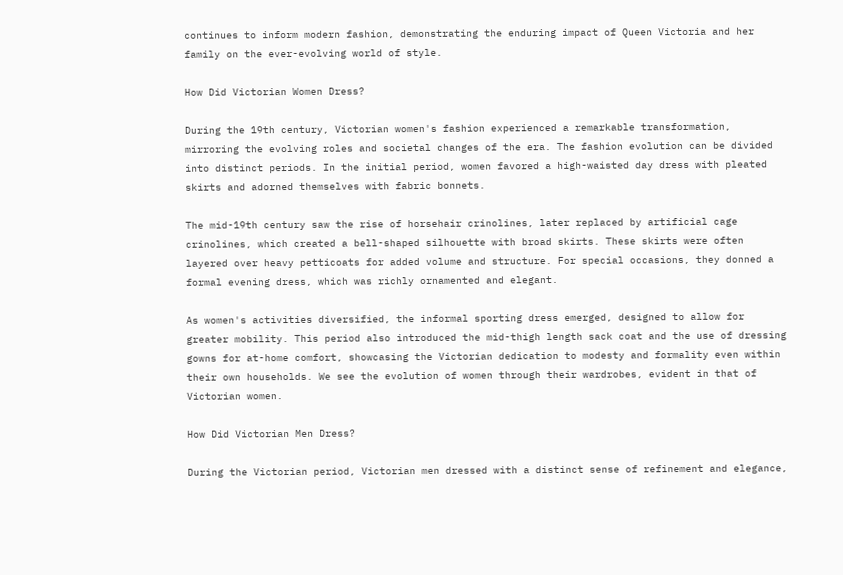continues to inform modern fashion, demonstrating the enduring impact of Queen Victoria and her family on the ever-evolving world of style.

How Did Victorian Women Dress?

During the 19th century, Victorian women's fashion experienced a remarkable transformation, mirroring the evolving roles and societal changes of the era. The fashion evolution can be divided into distinct periods. In the initial period, women favored a high-waisted day dress with pleated skirts and adorned themselves with fabric bonnets.

The mid-19th century saw the rise of horsehair crinolines, later replaced by artificial cage crinolines, which created a bell-shaped silhouette with broad skirts. These skirts were often layered over heavy petticoats for added volume and structure. For special occasions, they donned a formal evening dress, which was richly ornamented and elegant.

As women's activities diversified, the informal sporting dress emerged, designed to allow for greater mobility. This period also introduced the mid-thigh length sack coat and the use of dressing gowns for at-home comfort, showcasing the Victorian dedication to modesty and formality even within their own households. We see the evolution of women through their wardrobes, evident in that of Victorian women.

How Did Victorian Men Dress?

During the Victorian period, Victorian men dressed with a distinct sense of refinement and elegance,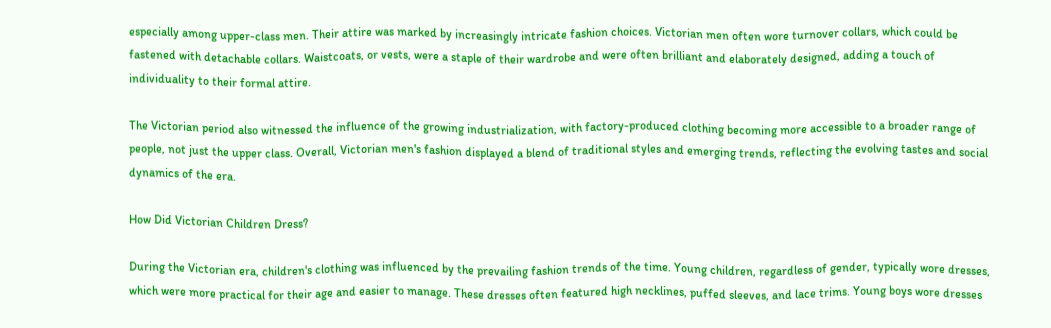especially among upper-class men. Their attire was marked by increasingly intricate fashion choices. Victorian men often wore turnover collars, which could be fastened with detachable collars. Waistcoats, or vests, were a staple of their wardrobe and were often brilliant and elaborately designed, adding a touch of individuality to their formal attire.

The Victorian period also witnessed the influence of the growing industrialization, with factory-produced clothing becoming more accessible to a broader range of people, not just the upper class. Overall, Victorian men's fashion displayed a blend of traditional styles and emerging trends, reflecting the evolving tastes and social dynamics of the era.

How Did Victorian Children Dress?

During the Victorian era, children's clothing was influenced by the prevailing fashion trends of the time. Young children, regardless of gender, typically wore dresses, which were more practical for their age and easier to manage. These dresses often featured high necklines, puffed sleeves, and lace trims. Young boys wore dresses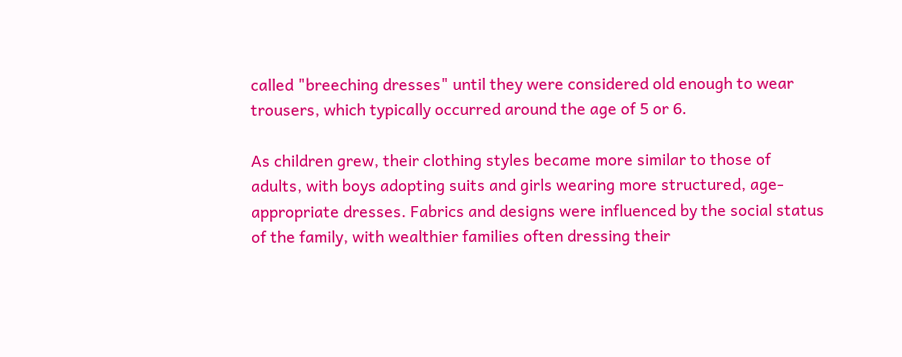called "breeching dresses" until they were considered old enough to wear trousers, which typically occurred around the age of 5 or 6.

As children grew, their clothing styles became more similar to those of adults, with boys adopting suits and girls wearing more structured, age- appropriate dresses. Fabrics and designs were influenced by the social status of the family, with wealthier families often dressing their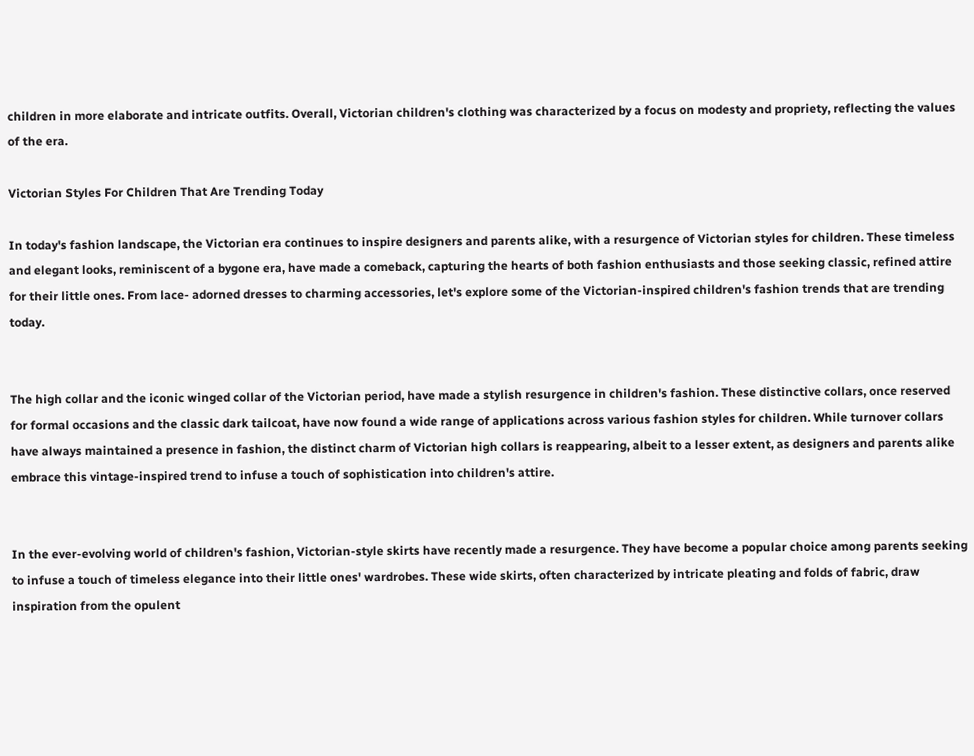children in more elaborate and intricate outfits. Overall, Victorian children's clothing was characterized by a focus on modesty and propriety, reflecting the values of the era.

Victorian Styles For Children That Are Trending Today

In today's fashion landscape, the Victorian era continues to inspire designers and parents alike, with a resurgence of Victorian styles for children. These timeless and elegant looks, reminiscent of a bygone era, have made a comeback, capturing the hearts of both fashion enthusiasts and those seeking classic, refined attire for their little ones. From lace- adorned dresses to charming accessories, let's explore some of the Victorian-inspired children's fashion trends that are trending today.


The high collar and the iconic winged collar of the Victorian period, have made a stylish resurgence in children's fashion. These distinctive collars, once reserved for formal occasions and the classic dark tailcoat, have now found a wide range of applications across various fashion styles for children. While turnover collars have always maintained a presence in fashion, the distinct charm of Victorian high collars is reappearing, albeit to a lesser extent, as designers and parents alike embrace this vintage-inspired trend to infuse a touch of sophistication into children's attire.


In the ever-evolving world of children's fashion, Victorian-style skirts have recently made a resurgence. They have become a popular choice among parents seeking to infuse a touch of timeless elegance into their little ones' wardrobes. These wide skirts, often characterized by intricate pleating and folds of fabric, draw inspiration from the opulent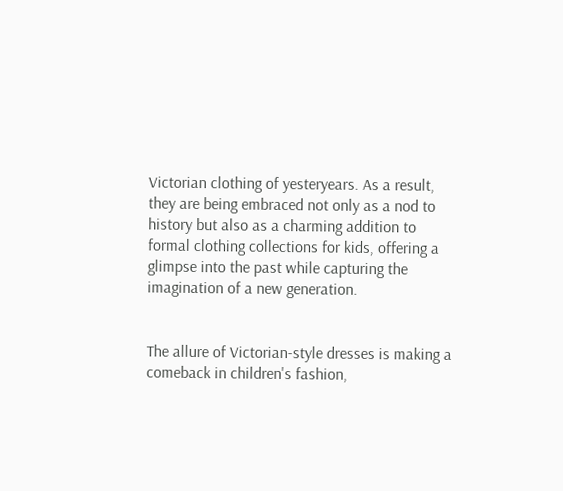Victorian clothing of yesteryears. As a result, they are being embraced not only as a nod to history but also as a charming addition to formal clothing collections for kids, offering a glimpse into the past while capturing the imagination of a new generation.


The allure of Victorian-style dresses is making a comeback in children's fashion,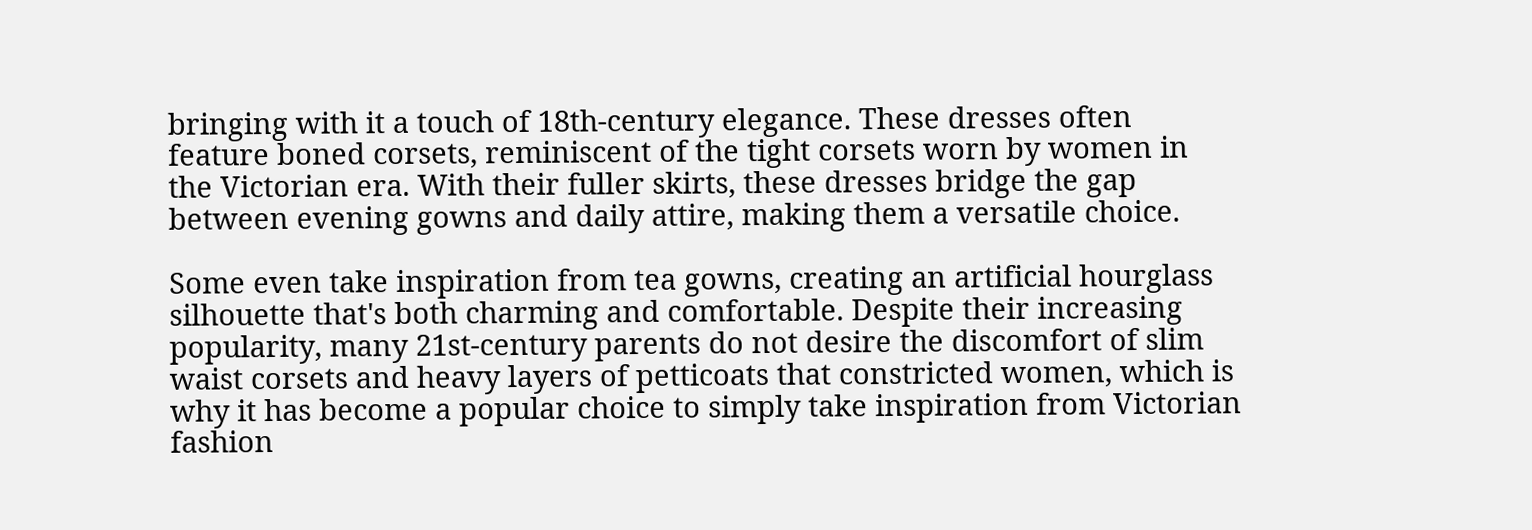bringing with it a touch of 18th-century elegance. These dresses often feature boned corsets, reminiscent of the tight corsets worn by women in the Victorian era. With their fuller skirts, these dresses bridge the gap between evening gowns and daily attire, making them a versatile choice.

Some even take inspiration from tea gowns, creating an artificial hourglass silhouette that's both charming and comfortable. Despite their increasing popularity, many 21st-century parents do not desire the discomfort of slim waist corsets and heavy layers of petticoats that constricted women, which is why it has become a popular choice to simply take inspiration from Victorian fashion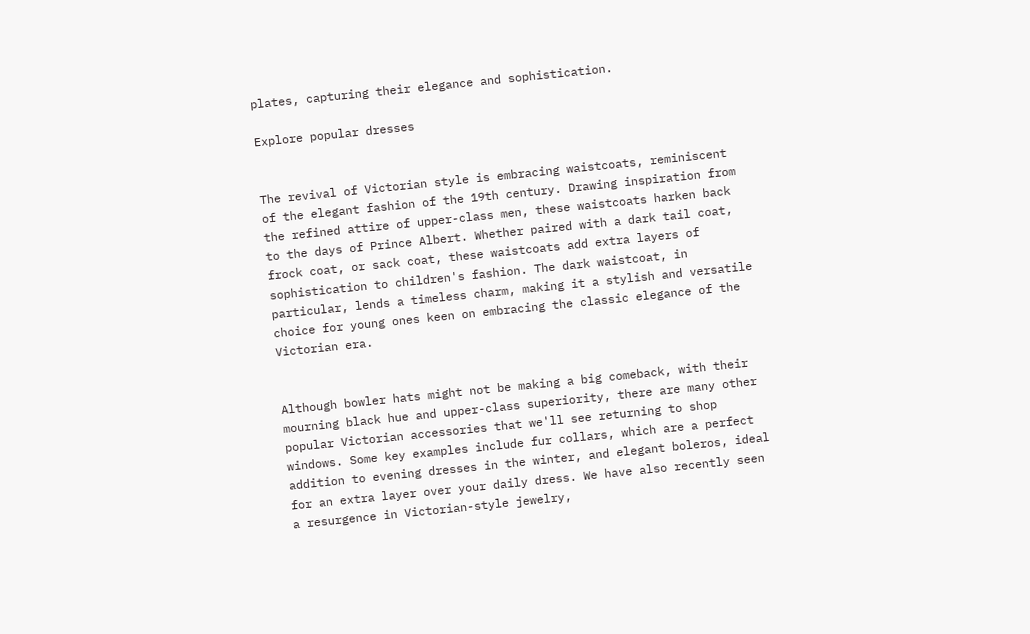plates, capturing their elegance and sophistication.

Explore popular dresses


The revival of Victorian style is embracing waistcoats, reminiscent of the elegant fashion of the 19th century. Drawing inspiration from the refined attire of upper-class men, these waistcoats harken back to the days of Prince Albert. Whether paired with a dark tail coat, frock coat, or sack coat, these waistcoats add extra layers of sophistication to children's fashion. The dark waistcoat, in particular, lends a timeless charm, making it a stylish and versatile choice for young ones keen on embracing the classic elegance of the Victorian era.


Although bowler hats might not be making a big comeback, with their mourning black hue and upper-class superiority, there are many other popular Victorian accessories that we'll see returning to shop windows. Some key examples include fur collars, which are a perfect addition to evening dresses in the winter, and elegant boleros, ideal for an extra layer over your daily dress. We have also recently seen a resurgence in Victorian-style jewelry,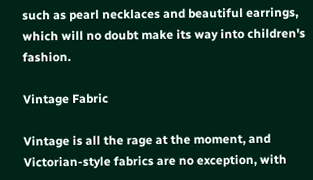such as pearl necklaces and beautiful earrings, which will no doubt make its way into children's fashion.

Vintage Fabric

Vintage is all the rage at the moment, and Victorian-style fabrics are no exception, with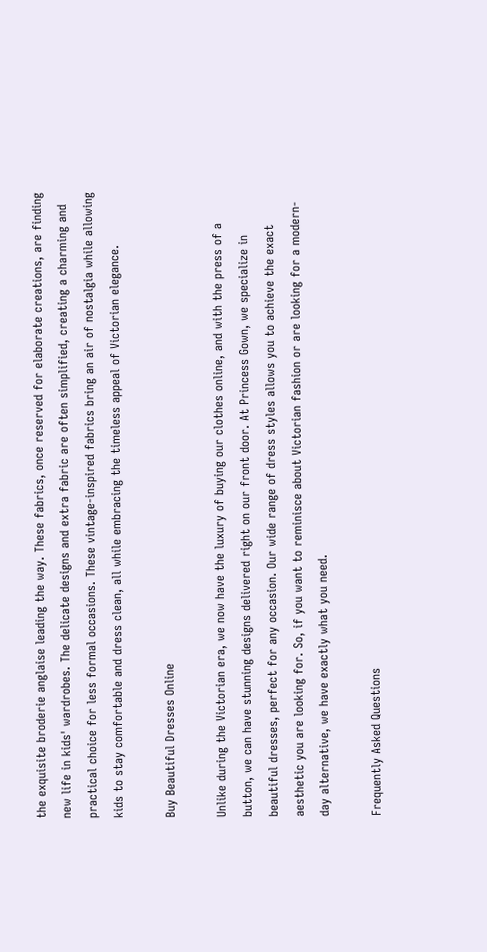the exquisite broderie anglaise leading the way. These fabrics, once reserved for elaborate creations, are finding new life in kids' wardrobes. The delicate designs and extra fabric are often simplified, creating a charming and practical choice for less formal occasions. These vintage-inspired fabrics bring an air of nostalgia while allowing kids to stay comfortable and dress clean, all while embracing the timeless appeal of Victorian elegance.

Buy Beautiful Dresses Online

Unlike during the Victorian era, we now have the luxury of buying our clothes online, and with the press of a button, we can have stunning designs delivered right on our front door. At Princess Gown, we specialize in beautiful dresses, perfect for any occasion. Our wide range of dress styles allows you to achieve the exact aesthetic you are looking for. So, if you want to reminisce about Victorian fashion or are looking for a modern-day alternative, we have exactly what you need.

Frequently Asked Questions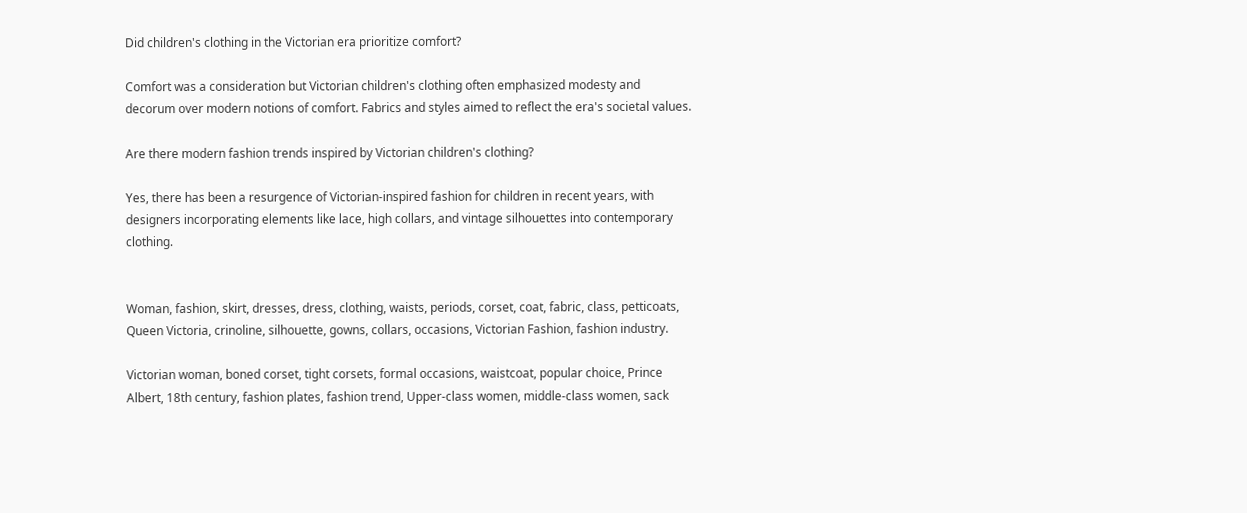Did children's clothing in the Victorian era prioritize comfort?

Comfort was a consideration but Victorian children's clothing often emphasized modesty and decorum over modern notions of comfort. Fabrics and styles aimed to reflect the era's societal values.

Are there modern fashion trends inspired by Victorian children's clothing?

Yes, there has been a resurgence of Victorian-inspired fashion for children in recent years, with designers incorporating elements like lace, high collars, and vintage silhouettes into contemporary clothing.


Woman, fashion, skirt, dresses, dress, clothing, waists, periods, corset, coat, fabric, class, petticoats, Queen Victoria, crinoline, silhouette, gowns, collars, occasions, Victorian Fashion, fashion industry.

Victorian woman, boned corset, tight corsets, formal occasions, waistcoat, popular choice, Prince Albert, 18th century, fashion plates, fashion trend, Upper-class women, middle-class women, sack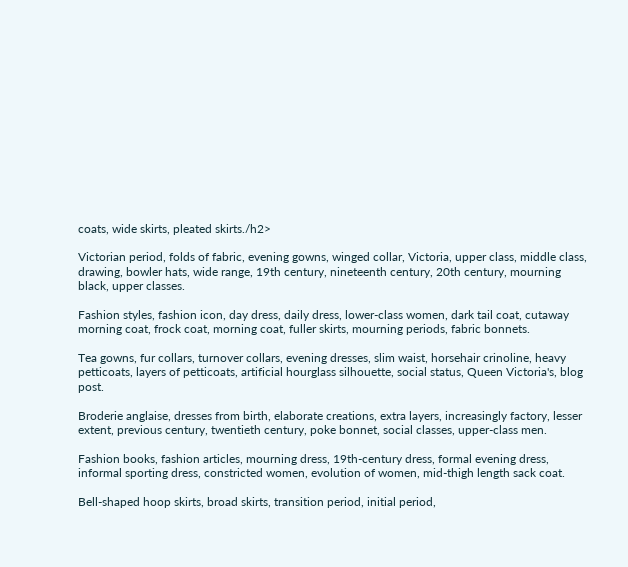coats, wide skirts, pleated skirts./h2>

Victorian period, folds of fabric, evening gowns, winged collar, Victoria, upper class, middle class, drawing, bowler hats, wide range, 19th century, nineteenth century, 20th century, mourning black, upper classes.

Fashion styles, fashion icon, day dress, daily dress, lower-class women, dark tail coat, cutaway morning coat, frock coat, morning coat, fuller skirts, mourning periods, fabric bonnets.

Tea gowns, fur collars, turnover collars, evening dresses, slim waist, horsehair crinoline, heavy petticoats, layers of petticoats, artificial hourglass silhouette, social status, Queen Victoria's, blog post.

Broderie anglaise, dresses from birth, elaborate creations, extra layers, increasingly factory, lesser extent, previous century, twentieth century, poke bonnet, social classes, upper-class men.

Fashion books, fashion articles, mourning dress, 19th-century dress, formal evening dress, informal sporting dress, constricted women, evolution of women, mid-thigh length sack coat.

Bell-shaped hoop skirts, broad skirts, transition period, initial period,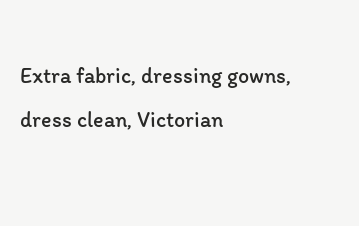Extra fabric, dressing gowns, dress clean, Victorian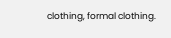clothing, formal clothing.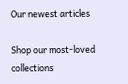Our newest articles

Shop our most-loved collections